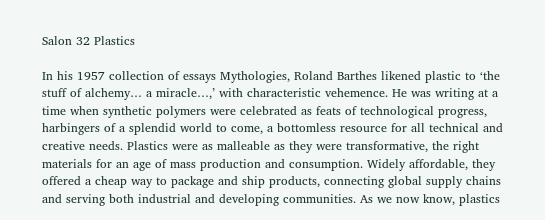Salon 32 Plastics

In his 1957 collection of essays Mythologies, Roland Barthes likened plastic to ‘the stuff of alchemy… a miracle…,’ with characteristic vehemence. He was writing at a time when synthetic polymers were celebrated as feats of technological progress, harbingers of a splendid world to come, a bottomless resource for all technical and creative needs. Plastics were as malleable as they were transformative, the right materials for an age of mass production and consumption. Widely affordable, they offered a cheap way to package and ship products, connecting global supply chains and serving both industrial and developing communities. As we now know, plastics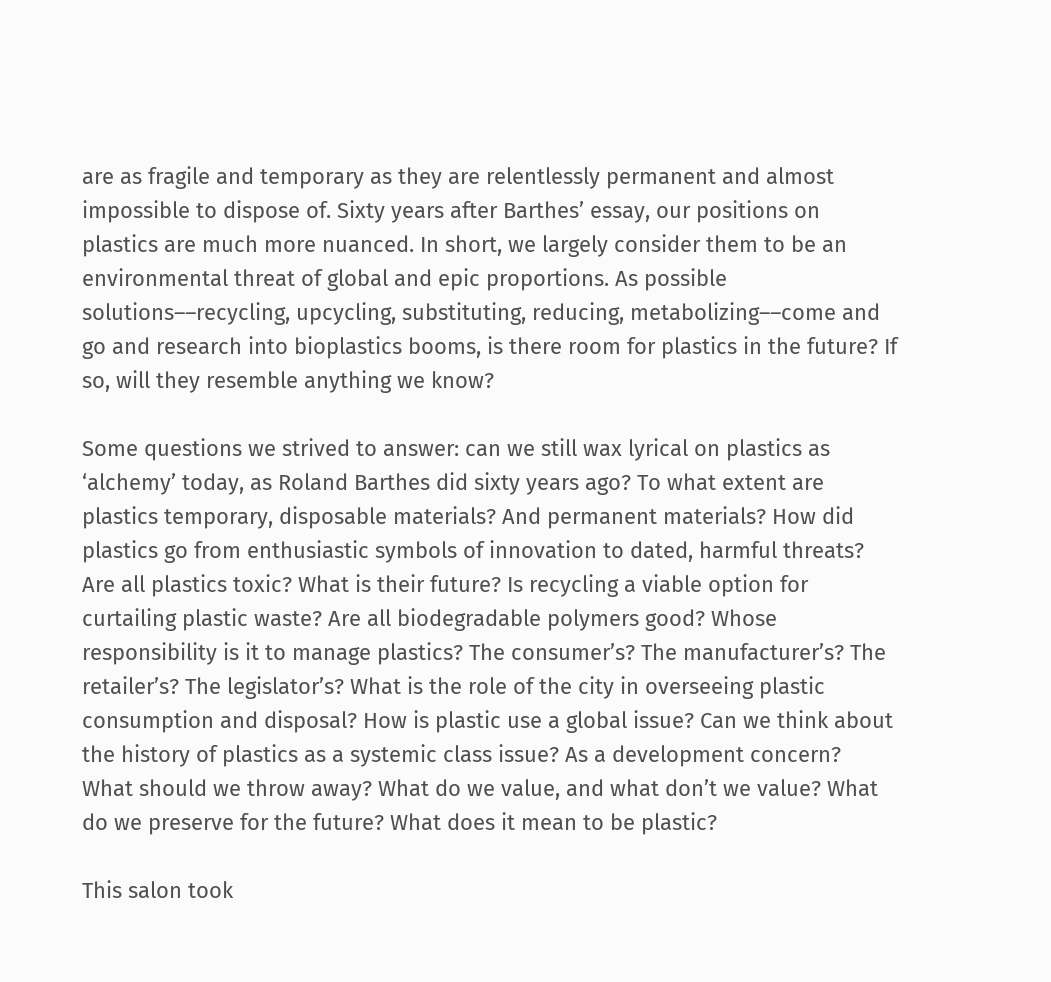are as fragile and temporary as they are relentlessly permanent and almost impossible to dispose of. Sixty years after Barthes’ essay, our positions on plastics are much more nuanced. In short, we largely consider them to be an environmental threat of global and epic proportions. As possible solutions––recycling, upcycling, substituting, reducing, metabolizing––come and go and research into bioplastics booms, is there room for plastics in the future? If so, will they resemble anything we know?

Some questions we strived to answer: can we still wax lyrical on plastics as ‘alchemy’ today, as Roland Barthes did sixty years ago? To what extent are plastics temporary, disposable materials? And permanent materials? How did plastics go from enthusiastic symbols of innovation to dated, harmful threats? Are all plastics toxic? What is their future? Is recycling a viable option for curtailing plastic waste? Are all biodegradable polymers good? Whose responsibility is it to manage plastics? The consumer’s? The manufacturer’s? The retailer’s? The legislator’s? What is the role of the city in overseeing plastic consumption and disposal? How is plastic use a global issue? Can we think about the history of plastics as a systemic class issue? As a development concern? What should we throw away? What do we value, and what don’t we value? What do we preserve for the future? What does it mean to be plastic?

This salon took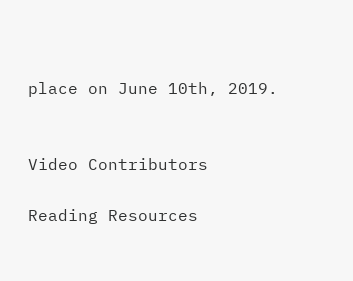place on June 10th, 2019.


Video Contributors

Reading Resources